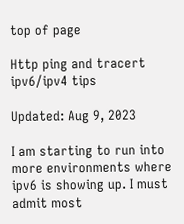top of page

Http ping and tracert ipv6/ipv4 tips

Updated: Aug 9, 2023

I am starting to run into more environments where ipv6 is showing up. I must admit most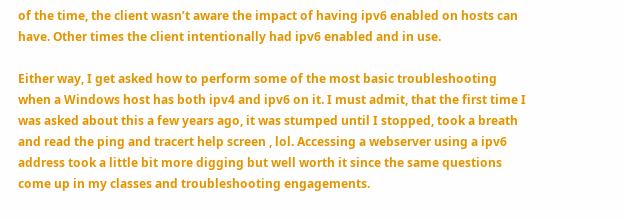of the time, the client wasn’t aware the impact of having ipv6 enabled on hosts can have. Other times the client intentionally had ipv6 enabled and in use.

Either way, I get asked how to perform some of the most basic troubleshooting when a Windows host has both ipv4 and ipv6 on it. I must admit, that the first time I was asked about this a few years ago, it was stumped until I stopped, took a breath and read the ping and tracert help screen , lol. Accessing a webserver using a ipv6 address took a little bit more digging but well worth it since the same questions come up in my classes and troubleshooting engagements.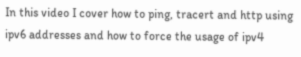In this video I cover how to ping, tracert and http using ipv6 addresses and how to force the usage of ipv4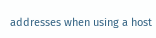addresses when using a host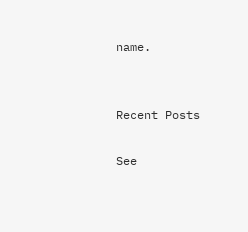name.


Recent Posts

See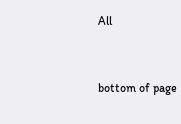All


bottom of page